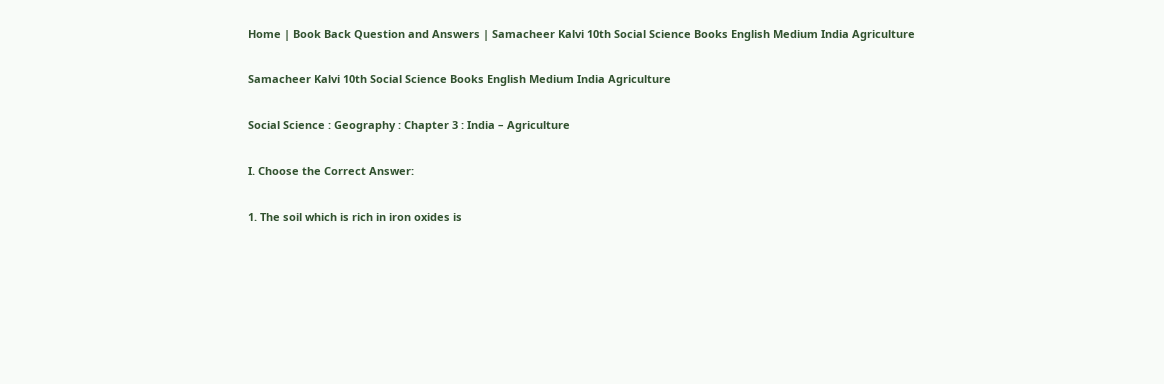Home | Book Back Question and Answers | Samacheer Kalvi 10th Social Science Books English Medium India Agriculture

Samacheer Kalvi 10th Social Science Books English Medium India Agriculture

Social Science : Geography : Chapter 3 : India – Agriculture

I. Choose the Correct Answer:

1. The soil which is rich in iron oxides is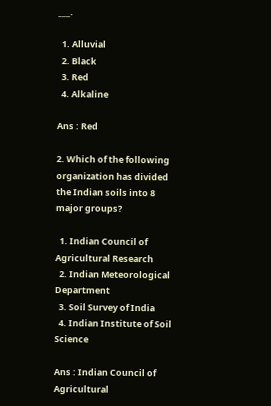___.

  1. Alluvial
  2. Black
  3. Red
  4. Alkaline

Ans : Red

2. Which of the following organization has divided the Indian soils into 8 major groups?

  1. Indian Council of Agricultural Research
  2. Indian Meteorological Department
  3. Soil Survey of India
  4. Indian Institute of Soil Science

Ans : Indian Council of Agricultural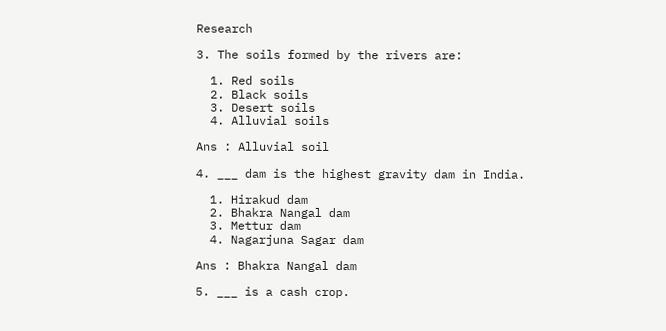Research

3. The soils formed by the rivers are:

  1. Red soils
  2. Black soils
  3. Desert soils
  4. Alluvial soils

Ans : Alluvial soil

4. ___ dam is the highest gravity dam in India.

  1. Hirakud dam
  2. Bhakra Nangal dam
  3. Mettur dam
  4. Nagarjuna Sagar dam

Ans : Bhakra Nangal dam

5. ___ is a cash crop.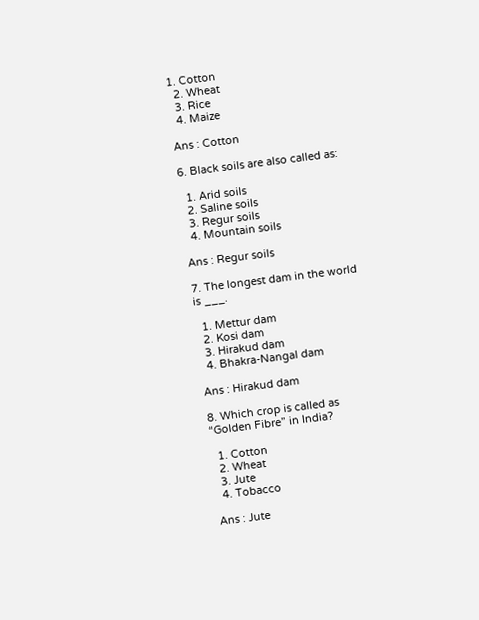1. Cotton
  2. Wheat
  3. Rice
  4. Maize

Ans : Cotton

6. Black soils are also called as:

  1. Arid soils
  2. Saline soils
  3. Regur soils
  4. Mountain soils

Ans : Regur soils

7. The longest dam in the world is ___.

  1. Mettur dam
  2. Kosi dam
  3. Hirakud dam
  4. Bhakra-Nangal dam

Ans : Hirakud dam

8. Which crop is called as “Golden Fibre” in India?

  1. Cotton
  2. Wheat
  3. Jute
  4. Tobacco

Ans : Jute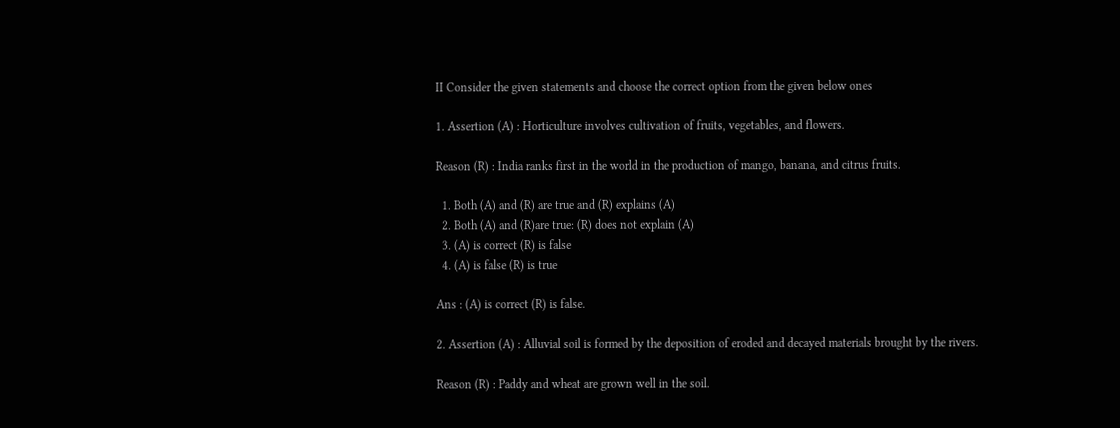II Consider the given statements and choose the correct option from the given below ones

1. Assertion (A) : Horticulture involves cultivation of fruits, vegetables, and flowers.

Reason (R) : India ranks first in the world in the production of mango, banana, and citrus fruits.

  1. Both (A) and (R) are true and (R) explains (A)
  2. Both (A) and (R)are true: (R) does not explain (A)
  3. (A) is correct (R) is false
  4. (A) is false (R) is true

Ans : (A) is correct (R) is false.

2. Assertion (A) : Alluvial soil is formed by the deposition of eroded and decayed materials brought by the rivers.

Reason (R) : Paddy and wheat are grown well in the soil.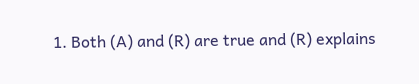1. Both (A) and (R) are true and (R) explains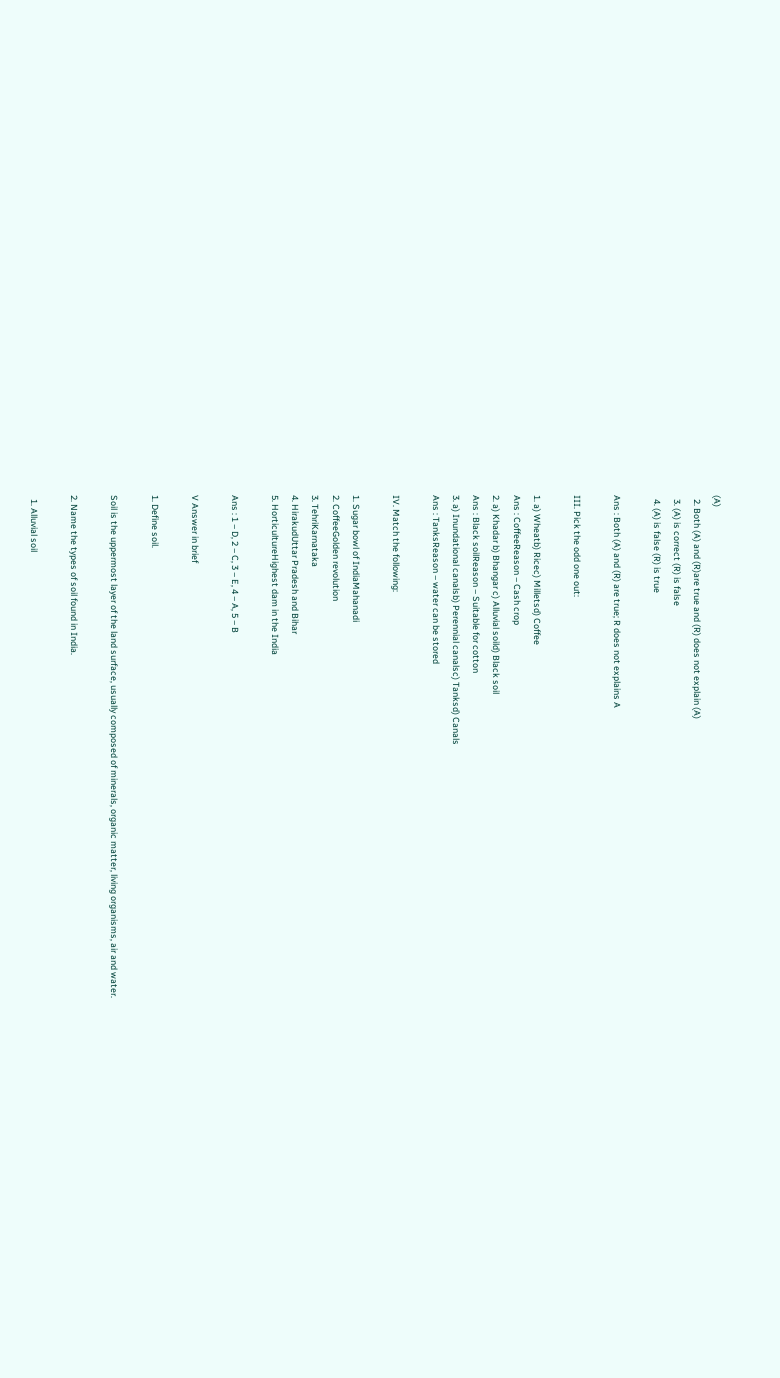(A)
  2. Both (A) and (R)are true and (R) does not explain (A)
  3. (A) is correct (R) is false
  4. (A) is false (R) is true

Ans : Both (A) and (R) are true; R does not explains A

III. Pick the odd one out:

1. a) Wheatb) Ricec) Milletsd) Coffee
Ans : CoffeeReason – Cash crop
2. a) Khadar b) Bhangar c) Alluvial soild) Black soil
Ans : Black soilReason – Suitable for cotton
3. a) Inundational canalsb) Perennial canalsc) Tanksd) Canals
Ans : TanksReason – water can be stored

IV. Match the following:

1. Sugar bowl of IndiaMahanadi
2. CoffeeGolden revolution
3. TehriKarnataka
4. HirakudUttar Pradesh and Bihar
5. HorticultureHighest dam in the India

Ans : 1 – D, 2 – C, 3 – E, 4 – A, 5 – B

V Answer in brief

1. Define soil.

Soil is the uppermost layer of the land surface, usually composed of minerals, organic matter, living organisms, air and water.

2. Name the types of soil found in India.

  1. Alluvial soil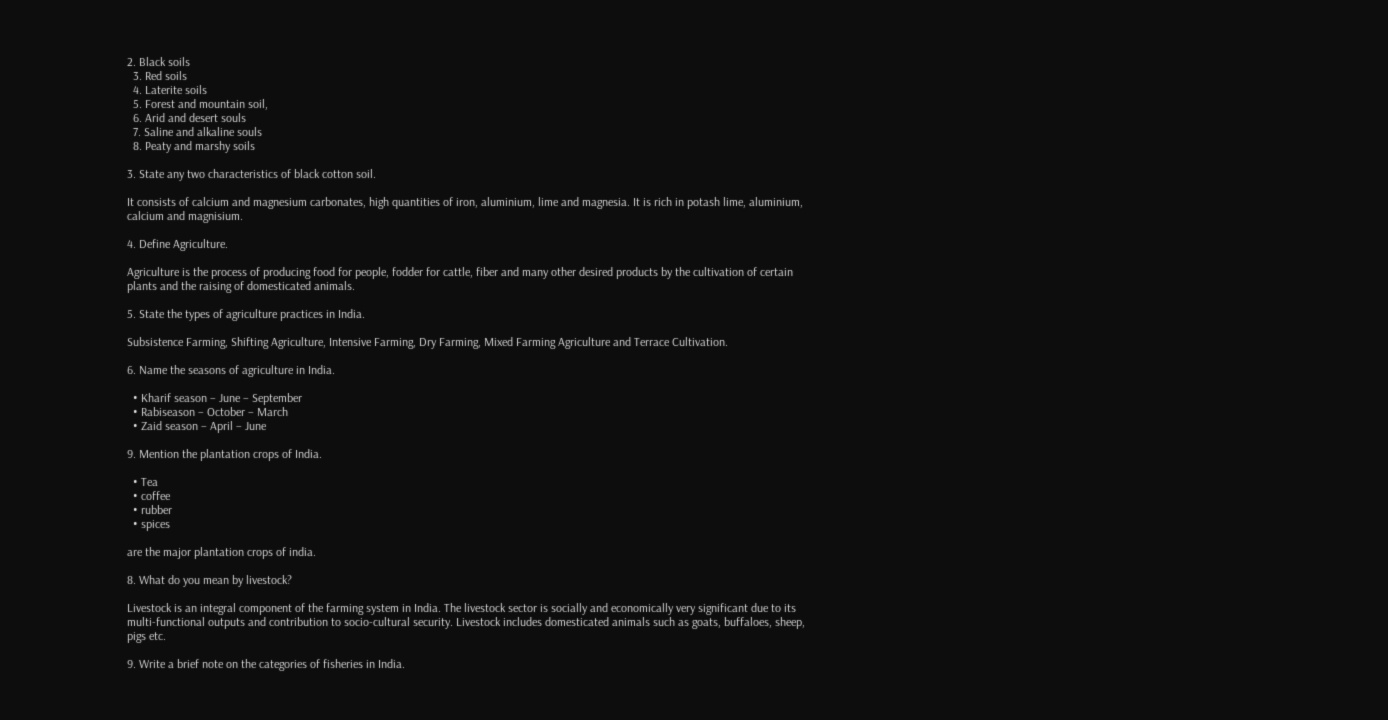2. Black soils
  3. Red soils
  4. Laterite soils
  5. Forest and mountain soil,
  6. Arid and desert souls
  7. Saline and alkaline souls
  8. Peaty and marshy soils

3. State any two characteristics of black cotton soil.

It consists of calcium and magnesium carbonates, high quantities of iron, aluminium, lime and magnesia. It is rich in potash lime, aluminium, calcium and magnisium.

4. Define Agriculture.

Agriculture is the process of producing food for people, fodder for cattle, fiber and many other desired products by the cultivation of certain plants and the raising of domesticated animals.

5. State the types of agriculture practices in India.

Subsistence Farming, Shifting Agriculture, Intensive Farming, Dry Farming, Mixed Farming Agriculture and Terrace Cultivation.

6. Name the seasons of agriculture in India.

  • Kharif season – June – September
  • Rabiseason – October – March
  • Zaid season – April – June

9. Mention the plantation crops of India.

  • Tea
  • coffee
  • rubber
  • spices

are the major plantation crops of india.

8. What do you mean by livestock?

Livestock is an integral component of the farming system in India. The livestock sector is socially and economically very significant due to its multi-functional outputs and contribution to socio-cultural security. Livestock includes domesticated animals such as goats, buffaloes, sheep, pigs etc.

9. Write a brief note on the categories of fisheries in India.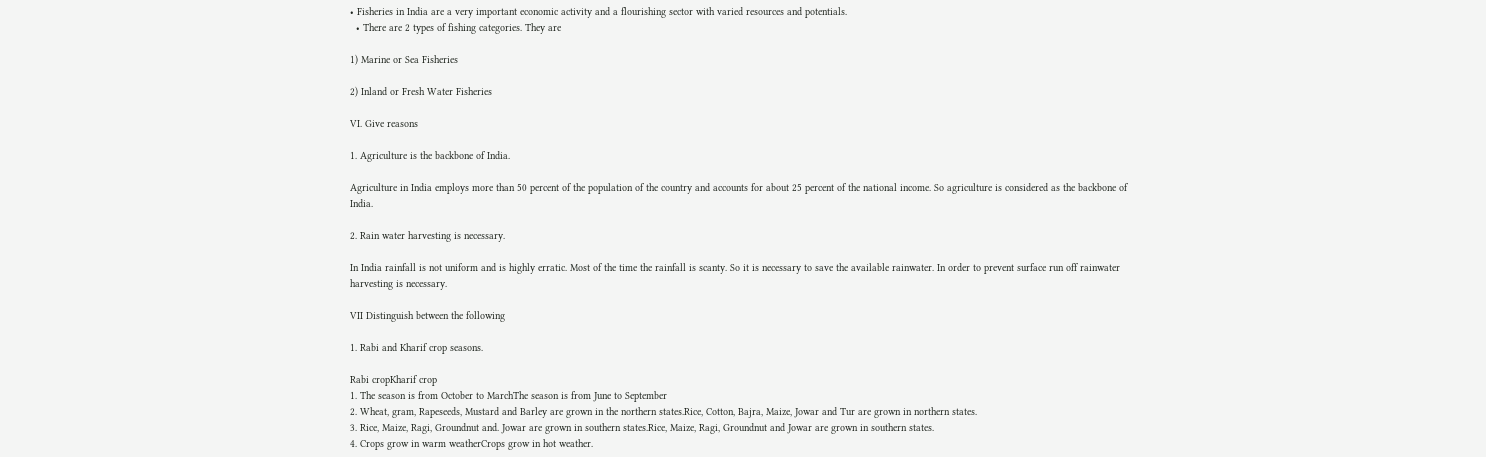• Fisheries in India are a very important economic activity and a flourishing sector with varied resources and potentials.
  • There are 2 types of fishing categories. They are

1) Marine or Sea Fisheries

2) Inland or Fresh Water Fisheries

VI. Give reasons

1. Agriculture is the backbone of India.

Agriculture in India employs more than 50 percent of the population of the country and accounts for about 25 percent of the national income. So agriculture is considered as the backbone of India.

2. Rain water harvesting is necessary.

In India rainfall is not uniform and is highly erratic. Most of the time the rainfall is scanty. So it is necessary to save the available rainwater. In order to prevent surface run off rainwater harvesting is necessary.

VII Distinguish between the following

1. Rabi and Kharif crop seasons.

Rabi cropKharif crop
1. The season is from October to MarchThe season is from June to September
2. Wheat, gram, Rapeseeds, Mustard and Barley are grown in the northern states.Rice, Cotton, Bajra, Maize, Jowar and Tur are grown in northern states.
3. Rice, Maize, Ragi, Groundnut and. Jowar are grown in southern states.Rice, Maize, Ragi, Groundnut and Jowar are grown in southern states.
4. Crops grow in warm weatherCrops grow in hot weather.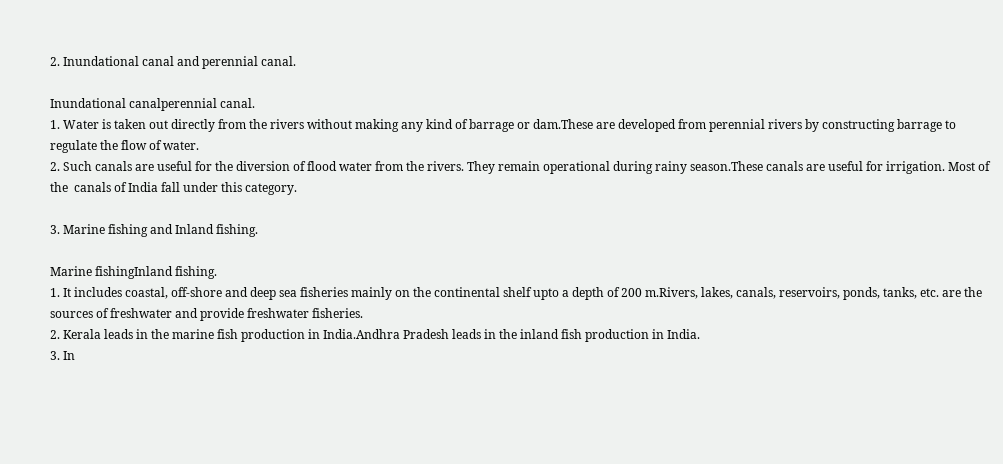2. Inundational canal and perennial canal.

Inundational canalperennial canal.
1. Water is taken out directly from the rivers without making any kind of barrage or dam.These are developed from perennial rivers by constructing barrage to regulate the flow of water.
2. Such canals are useful for the diversion of flood water from the rivers. They remain operational during rainy season.These canals are useful for irrigation. Most of the  canals of India fall under this category.

3. Marine fishing and Inland fishing.

Marine fishingInland fishing.
1. It includes coastal, off-shore and deep sea fisheries mainly on the continental shelf upto a depth of 200 m.Rivers, lakes, canals, reservoirs, ponds, tanks, etc. are the sources of freshwater and provide freshwater fisheries.
2. Kerala leads in the marine fish production in India.Andhra Pradesh leads in the inland fish production in India.
3. In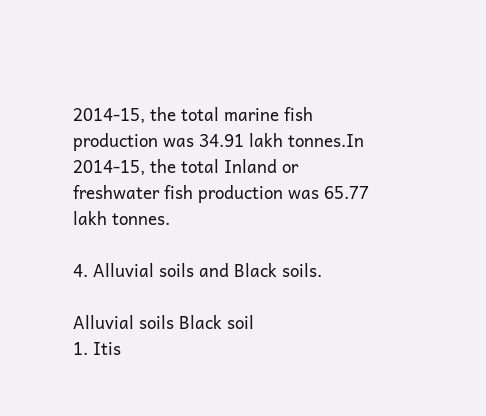2014-15, the total marine fish production was 34.91 lakh tonnes.In 2014-15, the total Inland or freshwater fish production was 65.77 lakh tonnes.

4. Alluvial soils and Black soils.

Alluvial soils Black soil
1. Itis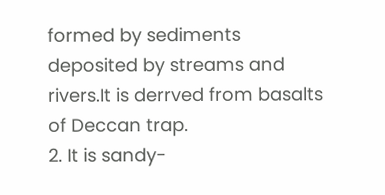formed by sediments deposited by streams and rivers.It is derrved from basalts of Deccan trap.
2. It is sandy-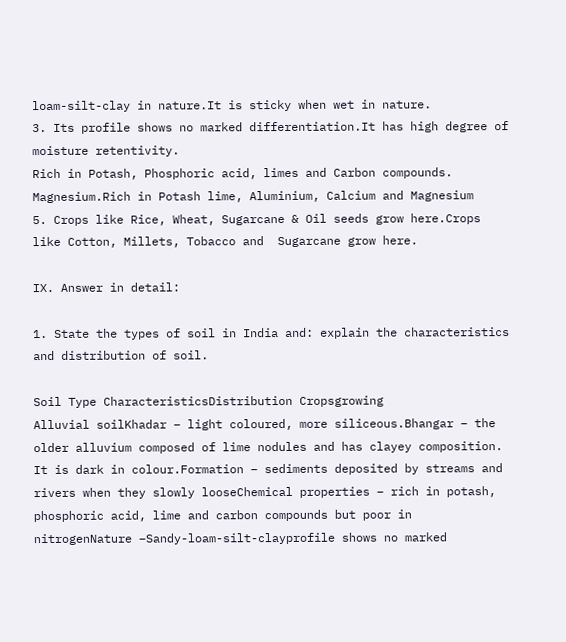loam-silt-clay in nature.It is sticky when wet in nature.
3. Its profile shows no marked differentiation.It has high degree of moisture retentivity.
Rich in Potash, Phosphoric acid, limes and Carbon compounds. Magnesium.Rich in Potash lime, Aluminium, Calcium and Magnesium
5. Crops like Rice, Wheat, Sugarcane & Oil seeds grow here.Crops like Cotton, Millets, Tobacco and  Sugarcane grow here.

IX. Answer in detail:

1. State the types of soil in India and: explain the characteristics and distribution of soil.

Soil Type CharacteristicsDistribution Cropsgrowing
Alluvial soilKhadar – light coloured, more siliceous.Bhangar – the older alluvium composed of lime nodules and has clayey composition. It is dark in colour.Formation – sediments deposited by streams and rivers when they slowly looseChemical properties – rich in potash, phosphoric acid, lime and carbon compounds but poor in nitrogenNature –Sandy-loam-silt-clayprofile shows no marked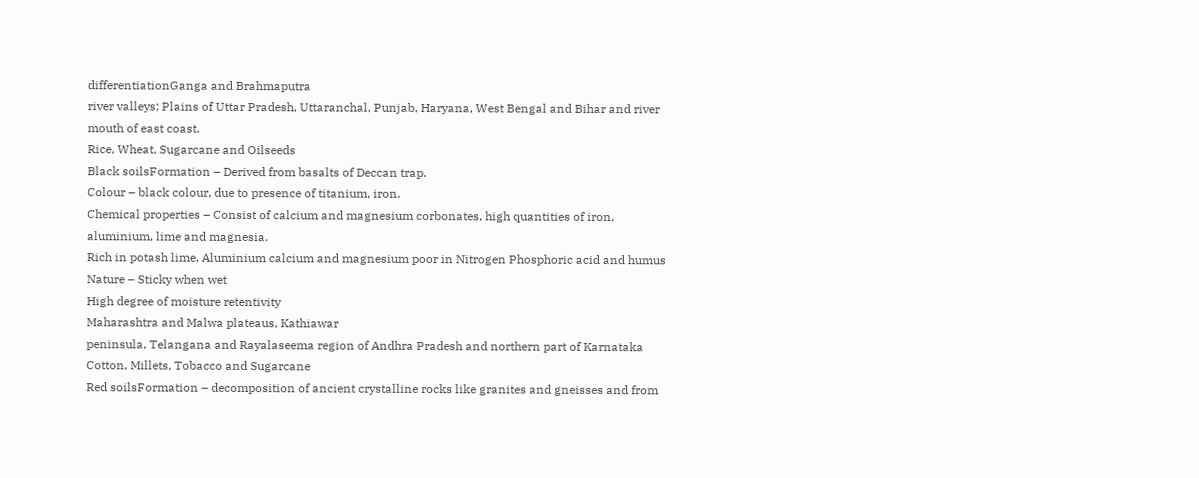differentiationGanga and Brahmaputra
river valleys; Plains of Uttar Pradesh, Uttaranchal, Punjab, Haryana, West Bengal and Bihar and river mouth of east coast.
Rice, Wheat, Sugarcane and Oilseeds
Black soilsFormation – Derived from basalts of Deccan trap.
Colour – black colour, due to presence of titanium, iron.
Chemical properties – Consist of calcium and magnesium corbonates, high quantities of iron, aluminium, lime and magnesia.
Rich in potash lime, Aluminium calcium and magnesium poor in Nitrogen Phosphoric acid and humus
Nature – Sticky when wet
High degree of moisture retentivity
Maharashtra and Malwa plateaus, Kathiawar
peninsula, Telangana and Rayalaseema region of Andhra Pradesh and northern part of Karnataka
Cotton, Millets, Tobacco and Sugarcane
Red soilsFormation – decomposition of ancient crystalline rocks like granites and gneisses and from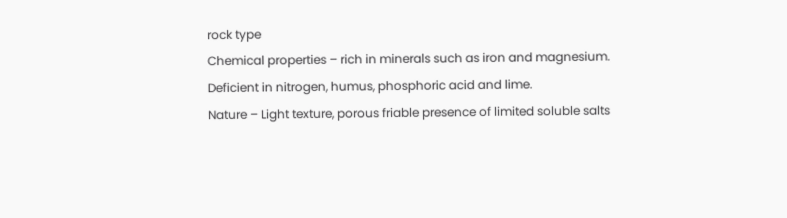rock type
Chemical properties – rich in minerals such as iron and magnesium.
Deficient in nitrogen, humus, phosphoric acid and lime.
Nature – Light texture, porous friable presence of limited soluble salts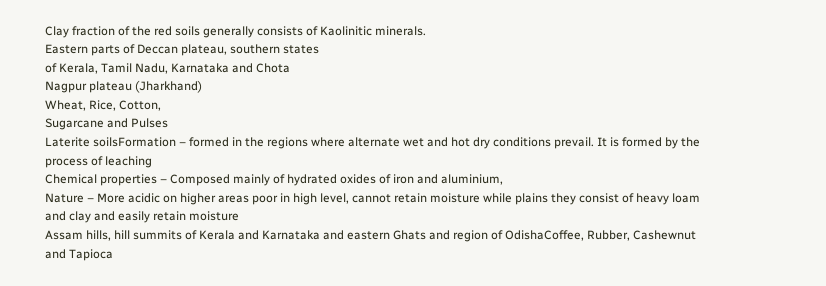Clay fraction of the red soils generally consists of Kaolinitic minerals.
Eastern parts of Deccan plateau, southern states
of Kerala, Tamil Nadu, Karnataka and Chota
Nagpur plateau (Jharkhand)
Wheat, Rice, Cotton,
Sugarcane and Pulses
Laterite soilsFormation – formed in the regions where alternate wet and hot dry conditions prevail. It is formed by the process of leaching
Chemical properties – Composed mainly of hydrated oxides of iron and aluminium,
Nature – More acidic on higher areas poor in high level, cannot retain moisture while plains they consist of heavy loam and clay and easily retain moisture
Assam hills, hill summits of Kerala and Karnataka and eastern Ghats and region of OdishaCoffee, Rubber, Cashewnut and Tapioca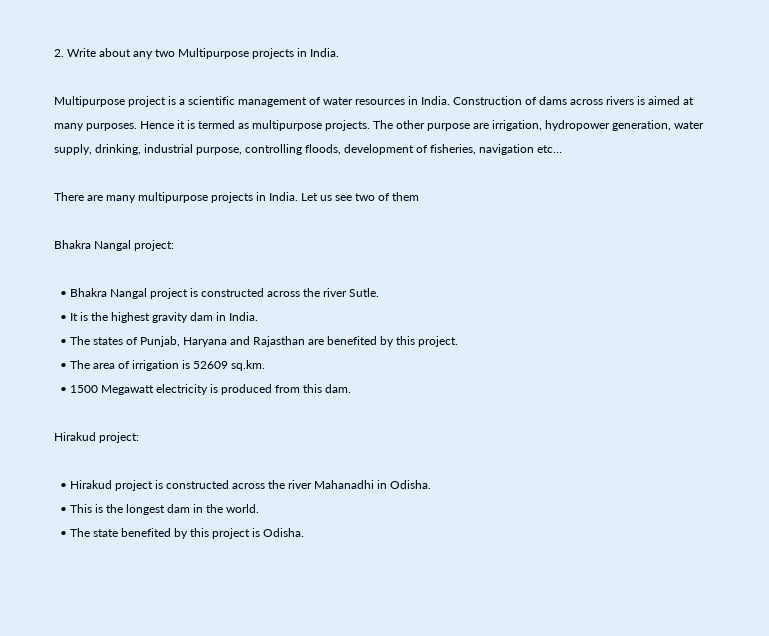2. Write about any two Multipurpose projects in India.

Multipurpose project is a scientific management of water resources in India. Construction of dams across rivers is aimed at many purposes. Hence it is termed as multipurpose projects. The other purpose are irrigation, hydropower generation, water supply, drinking, industrial purpose, controlling floods, development of fisheries, navigation etc…

There are many multipurpose projects in India. Let us see two of them

Bhakra Nangal project:

  • Bhakra Nangal project is constructed across the river Sutle.
  • It is the highest gravity dam in India.
  • The states of Punjab, Haryana and Rajasthan are benefited by this project.
  • The area of irrigation is 52609 sq.km.
  • 1500 Megawatt electricity is produced from this dam.

Hirakud project:

  • Hirakud project is constructed across the river Mahanadhi in Odisha.
  • This is the longest dam in the world.
  • The state benefited by this project is Odisha.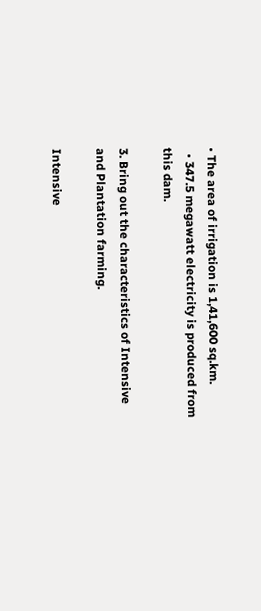• The area of irrigation is 1,41,600 sq.km.
  • 347.5 megawatt electricity is produced from this dam.

3. Bring out the characteristics of Intensive and Plantation farming.

Intensive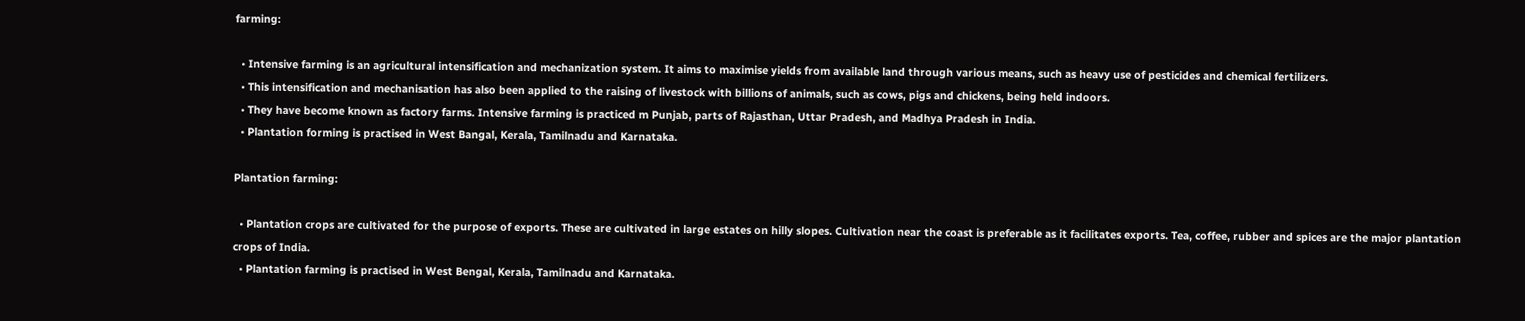farming:

  • Intensive farming is an agricultural intensification and mechanization system. It aims to maximise yields from available land through various means, such as heavy use of pesticides and chemical fertilizers.
  • This intensification and mechanisation has also been applied to the raising of livestock with billions of animals, such as cows, pigs and chickens, being held indoors.
  • They have become known as factory farms. Intensive farming is practiced m Punjab, parts of Rajasthan, Uttar Pradesh, and Madhya Pradesh in India.
  • Plantation forming is practised in West Bangal, Kerala, Tamilnadu and Karnataka.

Plantation farming:

  • Plantation crops are cultivated for the purpose of exports. These are cultivated in large estates on hilly slopes. Cultivation near the coast is preferable as it facilitates exports. Tea, coffee, rubber and spices are the major plantation crops of India.
  • Plantation farming is practised in West Bengal, Kerala, Tamilnadu and Karnataka.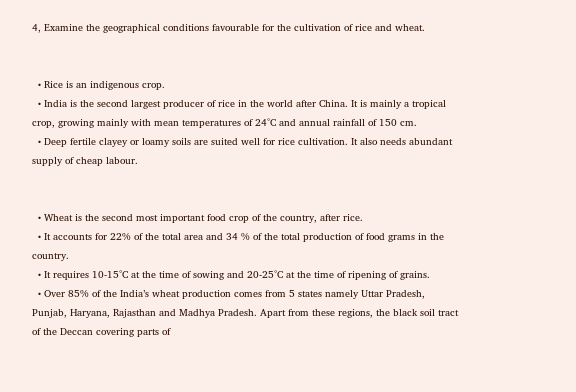4, Examine the geographical conditions favourable for the cultivation of rice and wheat.


  • Rice is an indigenous crop.
  • India is the second largest producer of rice in the world after China. It is mainly a tropical crop, growing mainly with mean temperatures of 24°C and annual rainfall of 150 cm.
  • Deep fertile clayey or loamy soils are suited well for rice cultivation. It also needs abundant supply of cheap labour.


  • Wheat is the second most important food crop of the country, after rice.
  • It accounts for 22% of the total area and 34 % of the total production of food grams in the country.
  • It requires 10-15°C at the time of sowing and 20-25°C at the time of ripening of grains.
  • Over 85% of the India’s wheat production comes from 5 states namely Uttar Pradesh, Punjab, Haryana, Rajasthan and Madhya Pradesh. Apart from these regions, the black soil tract of the Deccan covering parts of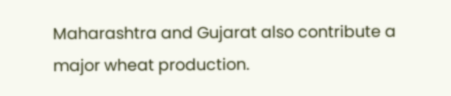Maharashtra and Gujarat also contribute a major wheat production.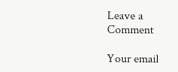Leave a Comment

Your email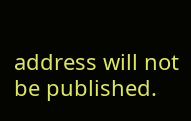address will not be published.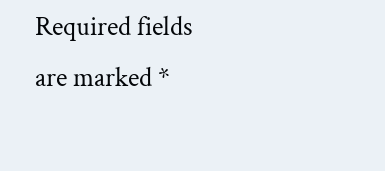Required fields are marked *